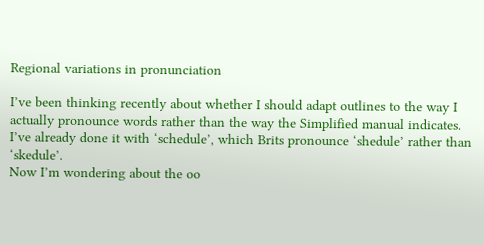Regional variations in pronunciation

I’ve been thinking recently about whether I should adapt outlines to the way I actually pronounce words rather than the way the Simplified manual indicates.
I’ve already done it with ‘schedule’, which Brits pronounce ‘shedule’ rather than ‘skedule’.
Now I’m wondering about the oo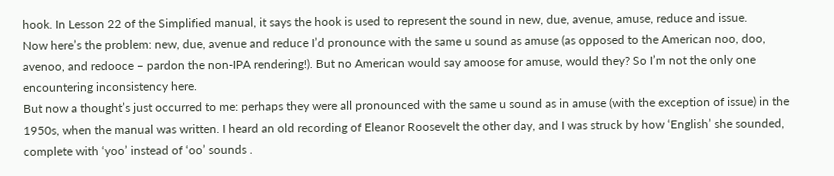hook. In Lesson 22 of the Simplified manual, it says the hook is used to represent the sound in new, due, avenue, amuse, reduce and issue.
Now here’s the problem: new, due, avenue and reduce I’d pronounce with the same u sound as amuse (as opposed to the American noo, doo, avenoo, and redooce – pardon the non-IPA rendering!). But no American would say amoose for amuse, would they? So I’m not the only one encountering inconsistency here.
But now a thought’s just occurred to me: perhaps they were all pronounced with the same u sound as in amuse (with the exception of issue) in the 1950s, when the manual was written. I heard an old recording of Eleanor Roosevelt the other day, and I was struck by how ‘English’ she sounded, complete with ‘yoo’ instead of ‘oo’ sounds .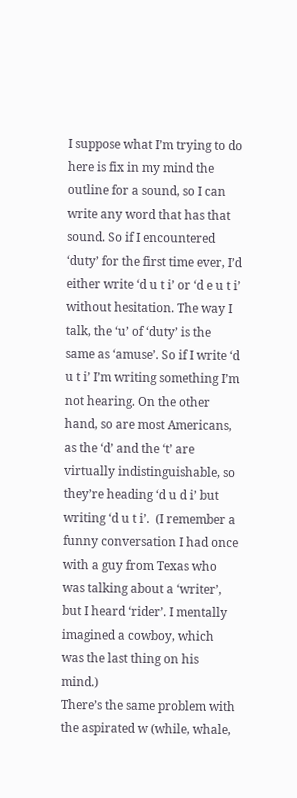I suppose what I’m trying to do here is fix in my mind the outline for a sound, so I can write any word that has that sound. So if I encountered ‘duty’ for the first time ever, I’d either write ‘d u t i’ or ‘d e u t i’ without hesitation. The way I talk, the ‘u’ of ‘duty’ is the same as ‘amuse’. So if I write ‘d u t i’ I’m writing something I’m not hearing. On the other hand, so are most Americans, as the ‘d’ and the ‘t’ are virtually indistinguishable, so they’re heading ‘d u d i’ but writing ‘d u t i’.  (I remember a funny conversation I had once with a guy from Texas who was talking about a ‘writer’, but I heard ‘rider’. I mentally imagined a cowboy, which was the last thing on his mind.)
There’s the same problem with the aspirated w (while, whale,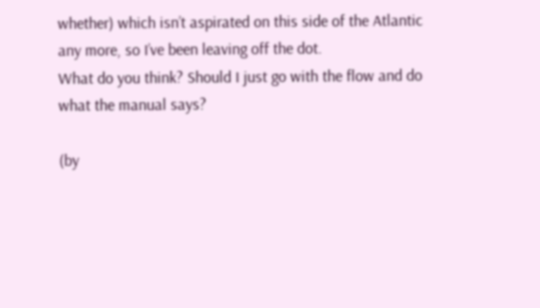whether) which isn’t aspirated on this side of the Atlantic any more, so I’ve been leaving off the dot.
What do you think? Should I just go with the flow and do what the manual says?

(by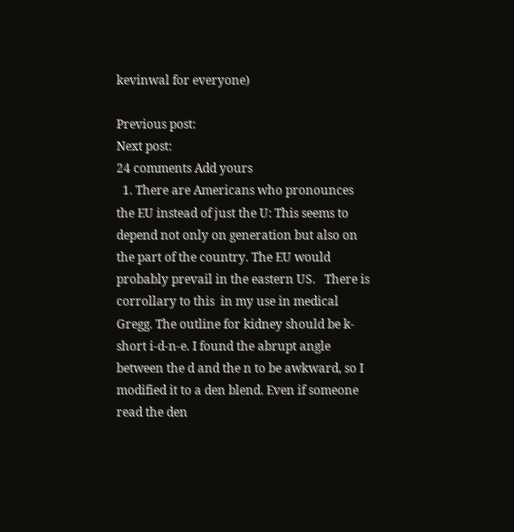kevinwal for everyone)

Previous post:
Next post:
24 comments Add yours
  1. There are Americans who pronounces the EU instead of just the U: This seems to depend not only on generation but also on the part of the country. The EU would probably prevail in the eastern US.   There is corrollary to this  in my use in medical Gregg. The outline for kidney should be k-short i-d-n-e. I found the abrupt angle between the d and the n to be awkward, so I modified it to a den blend. Even if someone read the den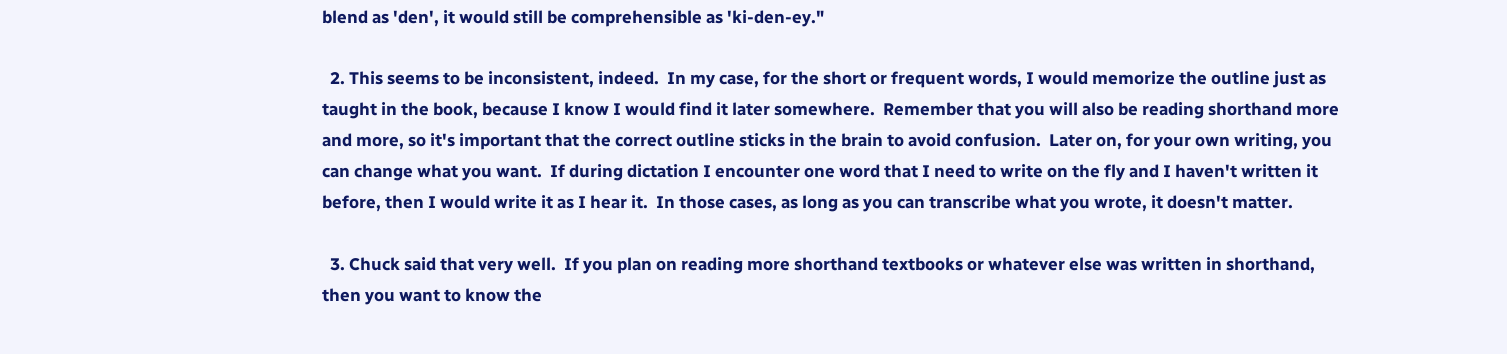blend as 'den', it would still be comprehensible as 'ki-den-ey."

  2. This seems to be inconsistent, indeed.  In my case, for the short or frequent words, I would memorize the outline just as taught in the book, because I know I would find it later somewhere.  Remember that you will also be reading shorthand more and more, so it's important that the correct outline sticks in the brain to avoid confusion.  Later on, for your own writing, you can change what you want.  If during dictation I encounter one word that I need to write on the fly and I haven't written it before, then I would write it as I hear it.  In those cases, as long as you can transcribe what you wrote, it doesn't matter.

  3. Chuck said that very well.  If you plan on reading more shorthand textbooks or whatever else was written in shorthand, then you want to know the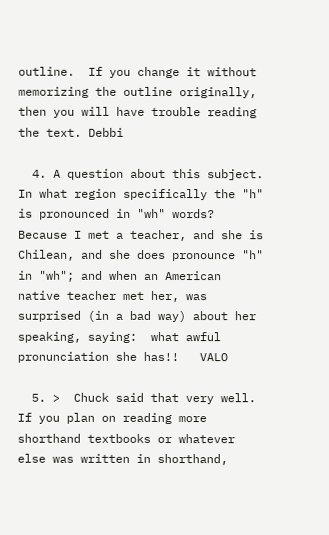outline.  If you change it without memorizing the outline originally, then you will have trouble reading the text. Debbi

  4. A question about this subject. In what region specifically the "h" is pronounced in "wh" words? Because I met a teacher, and she is Chilean, and she does pronounce "h" in "wh"; and when an American native teacher met her, was surprised (in a bad way) about her speaking, saying:  what awful pronunciation she has!!   VALO

  5. >  Chuck said that very well.  If you plan on reading more shorthand textbooks or whatever else was written in shorthand,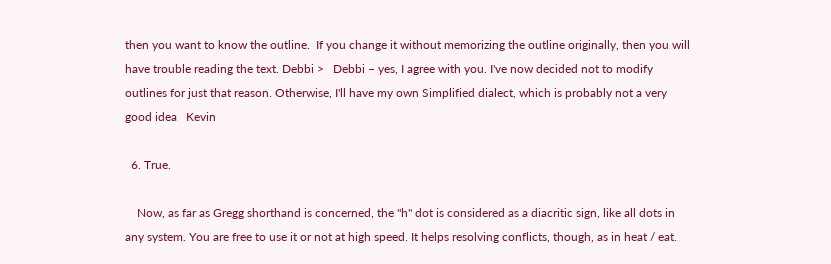then you want to know the outline.  If you change it without memorizing the outline originally, then you will have trouble reading the text. Debbi >   Debbi – yes, I agree with you. I've now decided not to modify outlines for just that reason. Otherwise, I'll have my own Simplified dialect, which is probably not a very good idea   Kevin

  6. True.

    Now, as far as Gregg shorthand is concerned, the "h" dot is considered as a diacritic sign, like all dots in any system. You are free to use it or not at high speed. It helps resolving conflicts, though, as in heat / eat.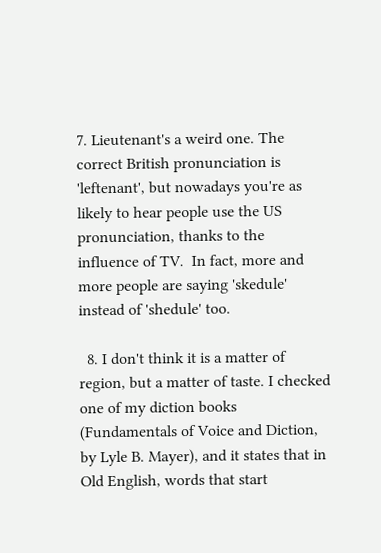7. Lieutenant's a weird one. The correct British pronunciation is 'leftenant', but nowadays you're as likely to hear people use the US pronunciation, thanks to the influence of TV.  In fact, more and more people are saying 'skedule' instead of 'shedule' too.

  8. I don't think it is a matter of region, but a matter of taste. I checked one of my diction books (Fundamentals of Voice and Diction, by Lyle B. Mayer), and it states that in Old English, words that start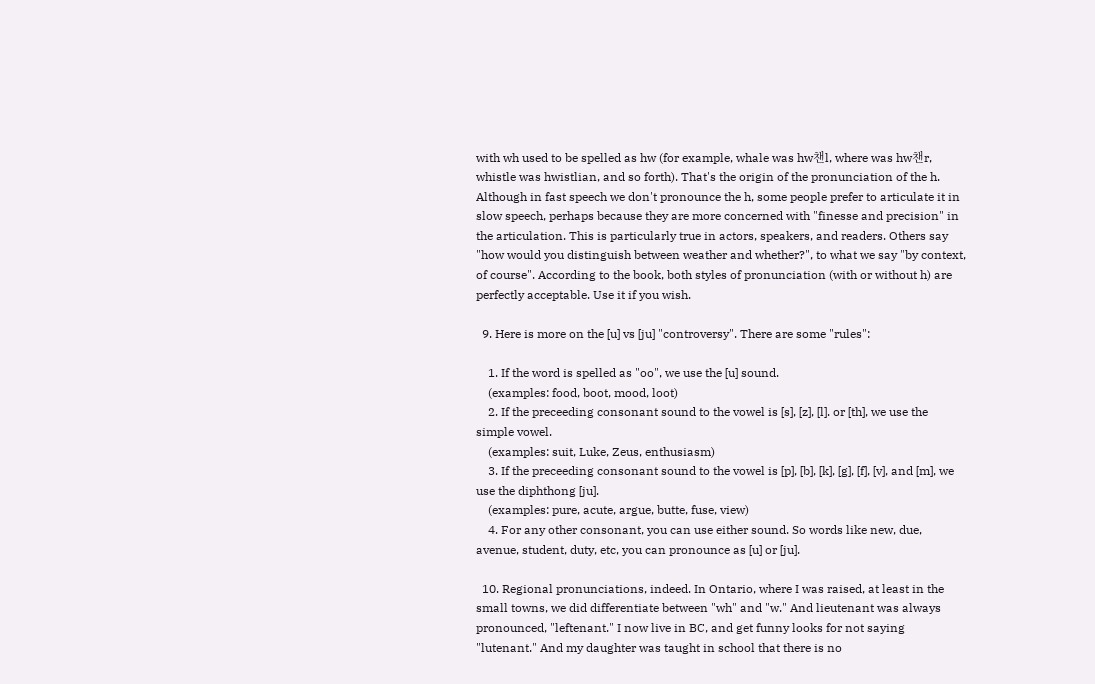with wh used to be spelled as hw (for example, whale was hw챈l, where was hw챈r, whistle was hwistlian, and so forth). That's the origin of the pronunciation of the h. Although in fast speech we don't pronounce the h, some people prefer to articulate it in slow speech, perhaps because they are more concerned with "finesse and precision" in the articulation. This is particularly true in actors, speakers, and readers. Others say "how would you distinguish between weather and whether?", to what we say "by context, of course". According to the book, both styles of pronunciation (with or without h) are perfectly acceptable. Use it if you wish.

  9. Here is more on the [u] vs [ju] "controversy". There are some "rules":

    1. If the word is spelled as "oo", we use the [u] sound.
    (examples: food, boot, mood, loot)
    2. If the preceeding consonant sound to the vowel is [s], [z], [l]. or [th], we use the simple vowel.
    (examples: suit, Luke, Zeus, enthusiasm)
    3. If the preceeding consonant sound to the vowel is [p], [b], [k], [g], [f], [v], and [m], we use the diphthong [ju].
    (examples: pure, acute, argue, butte, fuse, view)
    4. For any other consonant, you can use either sound. So words like new, due, avenue, student, duty, etc, you can pronounce as [u] or [ju].

  10. Regional pronunciations, indeed. In Ontario, where I was raised, at least in the small towns, we did differentiate between "wh" and "w." And lieutenant was always pronounced, "leftenant." I now live in BC, and get funny looks for not saying "lutenant." And my daughter was taught in school that there is no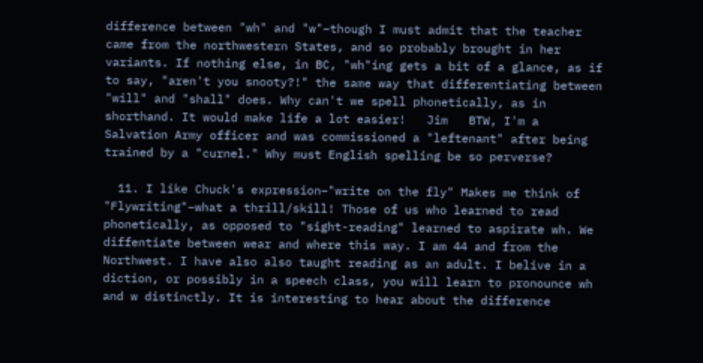difference between "wh" and "w"–though I must admit that the teacher came from the northwestern States, and so probably brought in her variants. If nothing else, in BC, "wh"ing gets a bit of a glance, as if to say, "aren't you snooty?!" the same way that differentiating between "will" and "shall" does. Why can't we spell phonetically, as in shorthand. It would make life a lot easier!   Jim   BTW, I'm a Salvation Army officer and was commissioned a "leftenant" after being trained by a "curnel." Why must English spelling be so perverse?

  11. I like Chuck's expression–"write on the fly" Makes me think of "Flywriting"–what a thrill/skill! Those of us who learned to read phonetically, as opposed to "sight-reading" learned to aspirate wh. We diffentiate between wear and where this way. I am 44 and from the Northwest. I have also also taught reading as an adult. I belive in a diction, or possibly in a speech class, you will learn to pronounce wh and w distinctly. It is interesting to hear about the difference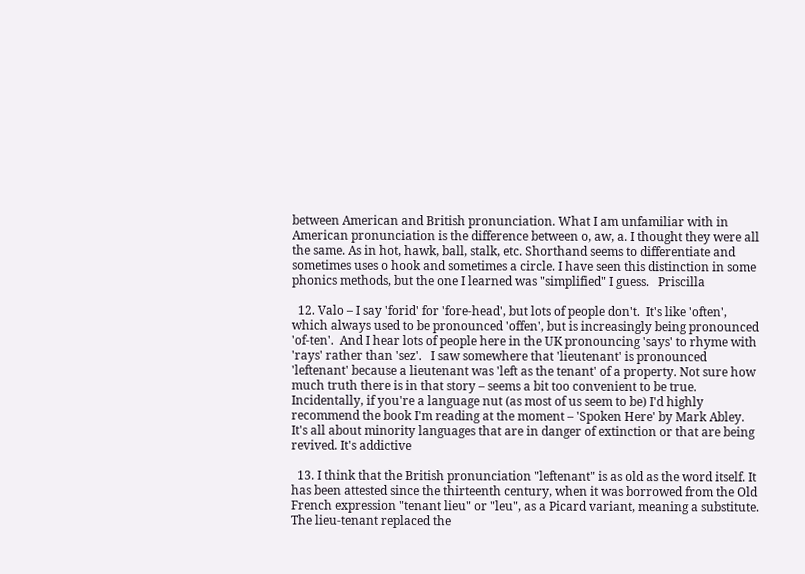between American and British pronunciation. What I am unfamiliar with in American pronunciation is the difference between o, aw, a. I thought they were all the same. As in hot, hawk, ball, stalk, etc. Shorthand seems to differentiate and sometimes uses o hook and sometimes a circle. I have seen this distinction in some phonics methods, but the one I learned was "simplified" I guess.   Priscilla

  12. Valo – I say 'forid' for 'fore-head', but lots of people don't.  It's like 'often', which always used to be pronounced 'offen', but is increasingly being pronounced 'of-ten'.  And I hear lots of people here in the UK pronouncing 'says' to rhyme with 'rays' rather than 'sez'.   I saw somewhere that 'lieutenant' is pronounced 'leftenant' because a lieutenant was 'left as the tenant' of a property. Not sure how much truth there is in that story – seems a bit too convenient to be true.   Incidentally, if you're a language nut (as most of us seem to be) I'd highly recommend the book I'm reading at the moment – 'Spoken Here' by Mark Abley. It's all about minority languages that are in danger of extinction or that are being revived. It's addictive

  13. I think that the British pronunciation "leftenant" is as old as the word itself. It has been attested since the thirteenth century, when it was borrowed from the Old French expression "tenant lieu" or "leu", as a Picard variant, meaning a substitute. The lieu-tenant replaced the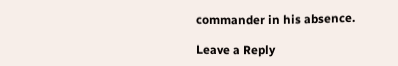commander in his absence.

Leave a Reply